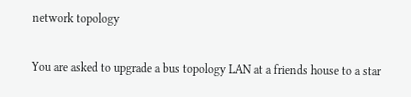network topology

You are asked to upgrade a bus topology LAN at a friends house to a star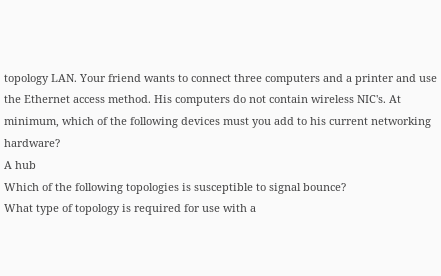topology LAN. Your friend wants to connect three computers and a printer and use the Ethernet access method. His computers do not contain wireless NIC's. At minimum, which of the following devices must you add to his current networking hardware?
A hub
Which of the following topologies is susceptible to signal bounce?
What type of topology is required for use with a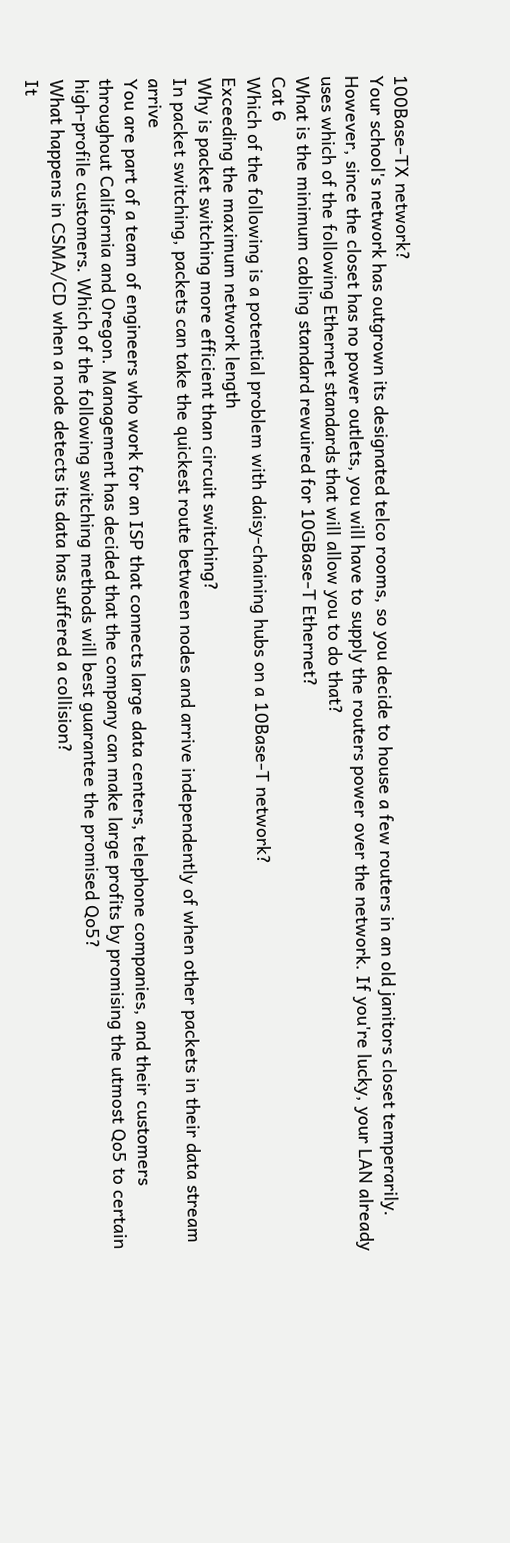100Base-TX network?
Your school's network has outgrown its designated telco rooms, so you decide to house a few routers in an old janitors closet temperarily. However, since the closet has no power outlets, you will have to supply the routers power over the network. If you're lucky, your LAN already uses which of the following Ethernet standards that will allow you to do that?
What is the minimum cabling standard rewuired for 10GBase-T Ethernet?
Cat 6
Which of the following is a potential problem with daisy-chaining hubs on a 10Base-T network?
Exceeding the maximum network length
Why is packet switching more efficient than circuit switching?
In packet switching, packets can take the quickest route between nodes and arrive independently of when other packets in their data stream arrive
You are part of a team of engineers who work for an ISP that connects large data centers, telephone companies, and their customers throughout California and Oregon. Management has decided that the company can make large profits by promising the utmost Qo5 to certain high-profile customers. Which of the following switching methods will best guarantee the promised Qo5?
What happens in CSMA/CD when a node detects its data has suffered a collision?
It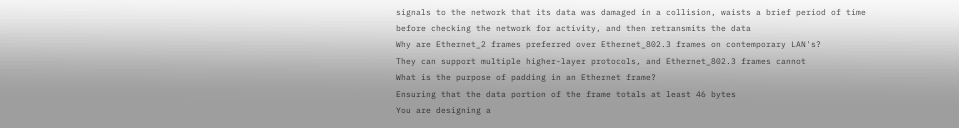signals to the network that its data was damaged in a collision, waists a brief period of time before checking the network for activity, and then retransmits the data
Why are Ethernet_2 frames preferred over Ethernet_802.3 frames on contemporary LAN's?
They can support multiple higher-layer protocols, and Ethernet_802.3 frames cannot
What is the purpose of padding in an Ethernet frame?
Ensuring that the data portion of the frame totals at least 46 bytes
You are designing a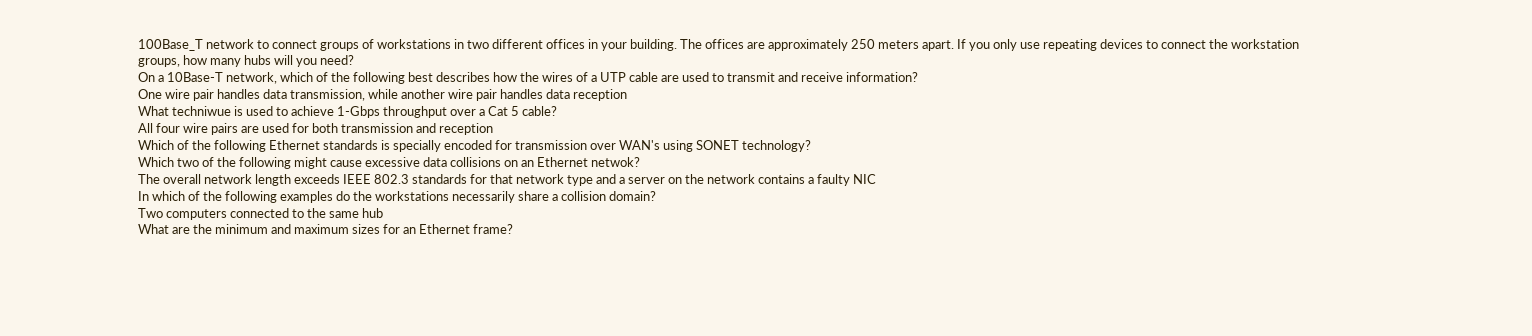100Base_T network to connect groups of workstations in two different offices in your building. The offices are approximately 250 meters apart. If you only use repeating devices to connect the workstation groups, how many hubs will you need?
On a 10Base-T network, which of the following best describes how the wires of a UTP cable are used to transmit and receive information?
One wire pair handles data transmission, while another wire pair handles data reception
What techniwue is used to achieve 1-Gbps throughput over a Cat 5 cable?
All four wire pairs are used for both transmission and reception
Which of the following Ethernet standards is specially encoded for transmission over WAN's using SONET technology?
Which two of the following might cause excessive data collisions on an Ethernet netwok?
The overall network length exceeds IEEE 802.3 standards for that network type and a server on the network contains a faulty NIC
In which of the following examples do the workstations necessarily share a collision domain?
Two computers connected to the same hub
What are the minimum and maximum sizes for an Ethernet frame?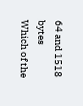64 and 1518 bytes
Which of the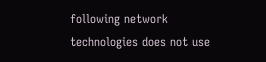following network technologies does not use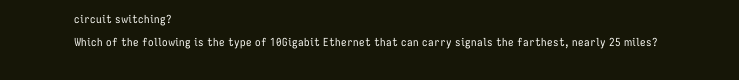circuit switching?
Which of the following is the type of 10Gigabit Ethernet that can carry signals the farthest, nearly 25 miles?